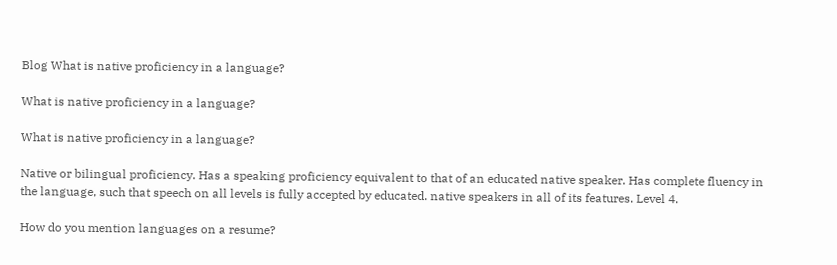Blog What is native proficiency in a language?

What is native proficiency in a language?

What is native proficiency in a language?

Native or bilingual proficiency. Has a speaking proficiency equivalent to that of an educated native speaker. Has complete fluency in the language, such that speech on all levels is fully accepted by educated. native speakers in all of its features. Level 4.

How do you mention languages on a resume?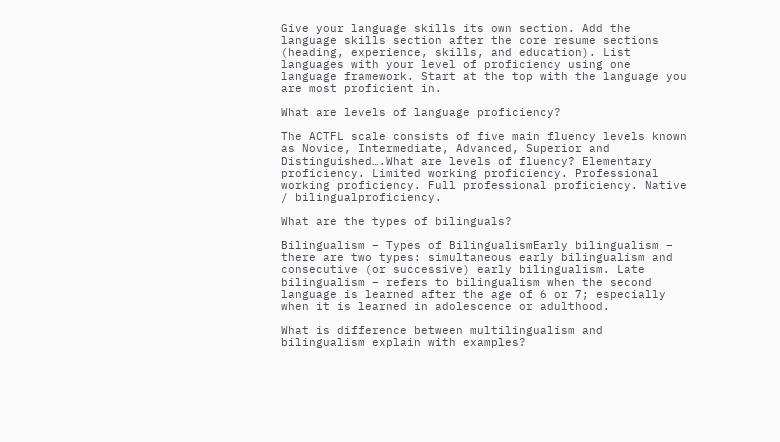Give your language skills its own section. Add the language skills section after the core resume sections (heading, experience, skills, and education). List languages with your level of proficiency using one language framework. Start at the top with the language you are most proficient in.

What are levels of language proficiency?

The ACTFL scale consists of five main fluency levels known as Novice, Intermediate, Advanced, Superior and Distinguished….What are levels of fluency? Elementary proficiency. Limited working proficiency. Professional working proficiency. Full professional proficiency. Native / bilingualproficiency.

What are the types of bilinguals?

Bilingualism – Types of BilingualismEarly bilingualism – there are two types: simultaneous early bilingualism and consecutive (or successive) early bilingualism. Late bilingualism – refers to bilingualism when the second language is learned after the age of 6 or 7; especially when it is learned in adolescence or adulthood.

What is difference between multilingualism and bilingualism explain with examples?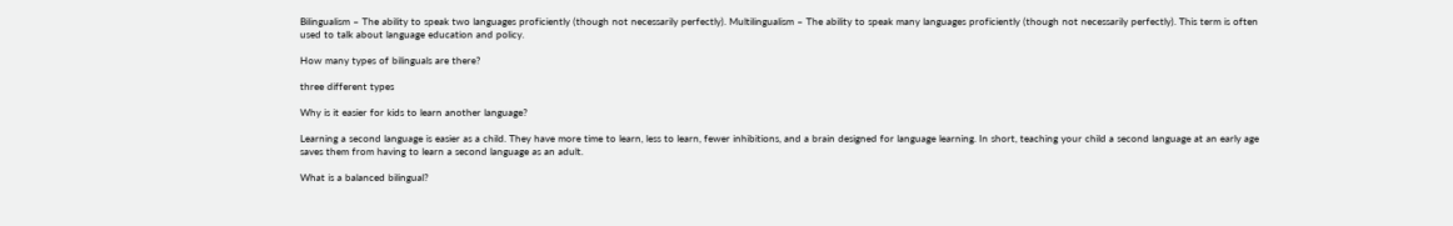Bilingualism – The ability to speak two languages proficiently (though not necessarily perfectly). Multilingualism – The ability to speak many languages proficiently (though not necessarily perfectly). This term is often used to talk about language education and policy.

How many types of bilinguals are there?

three different types

Why is it easier for kids to learn another language?

Learning a second language is easier as a child. They have more time to learn, less to learn, fewer inhibitions, and a brain designed for language learning. In short, teaching your child a second language at an early age saves them from having to learn a second language as an adult.

What is a balanced bilingual?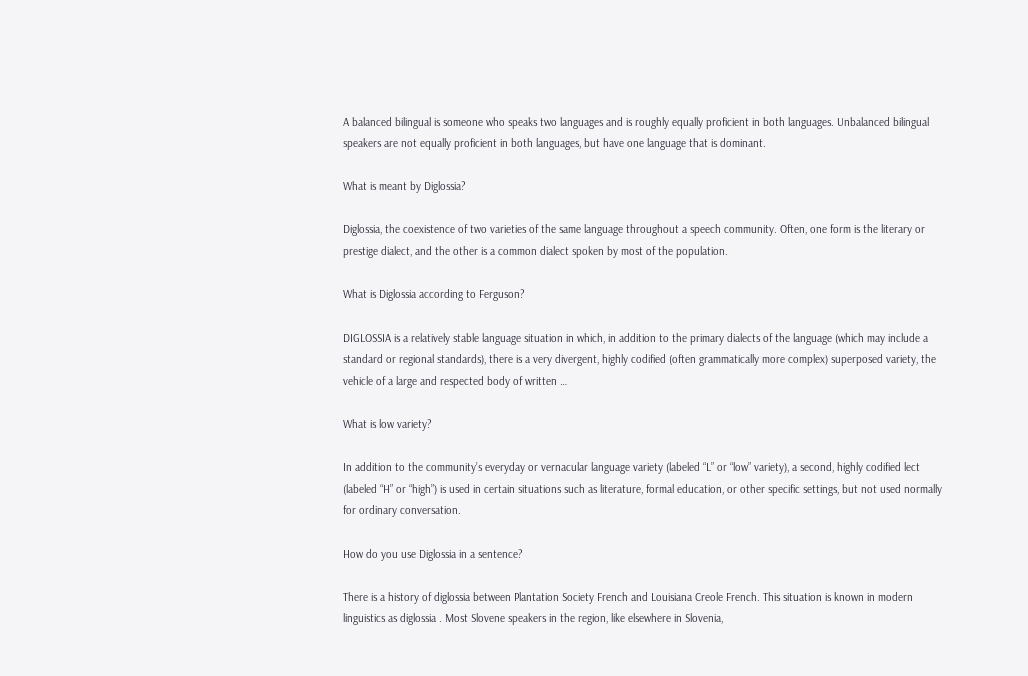A balanced bilingual is someone who speaks two languages and is roughly equally proficient in both languages. Unbalanced bilingual speakers are not equally proficient in both languages, but have one language that is dominant.

What is meant by Diglossia?

Diglossia, the coexistence of two varieties of the same language throughout a speech community. Often, one form is the literary or prestige dialect, and the other is a common dialect spoken by most of the population.

What is Diglossia according to Ferguson?

DIGLOSSIA is a relatively stable language situation in which, in addition to the primary dialects of the language (which may include a standard or regional standards), there is a very divergent, highly codified (often grammatically more complex) superposed variety, the vehicle of a large and respected body of written …

What is low variety?

In addition to the community’s everyday or vernacular language variety (labeled “L” or “low” variety), a second, highly codified lect (labeled “H” or “high”) is used in certain situations such as literature, formal education, or other specific settings, but not used normally for ordinary conversation.

How do you use Diglossia in a sentence?

There is a history of diglossia between Plantation Society French and Louisiana Creole French. This situation is known in modern linguistics as diglossia . Most Slovene speakers in the region, like elsewhere in Slovenia,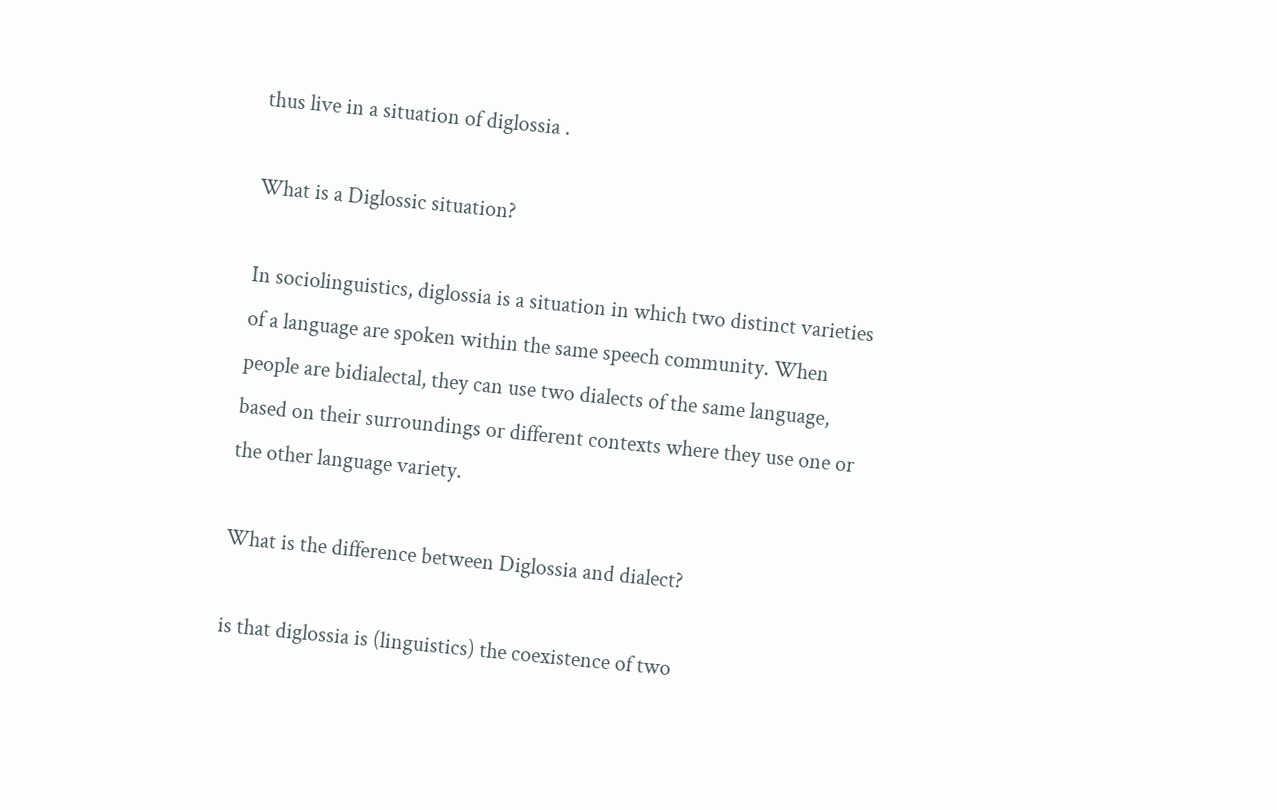thus live in a situation of diglossia .

What is a Diglossic situation?

In sociolinguistics, diglossia is a situation in which two distinct varieties of a language are spoken within the same speech community. When people are bidialectal, they can use two dialects of the same language, based on their surroundings or different contexts where they use one or the other language variety.

What is the difference between Diglossia and dialect?

is that diglossia is (linguistics) the coexistence of two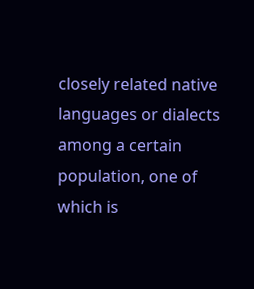closely related native languages or dialects among a certain population, one of which is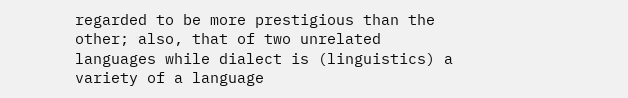regarded to be more prestigious than the other; also, that of two unrelated languages while dialect is (linguistics) a variety of a language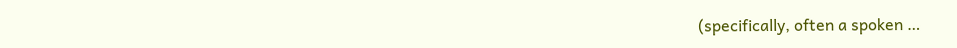(specifically, often a spoken …